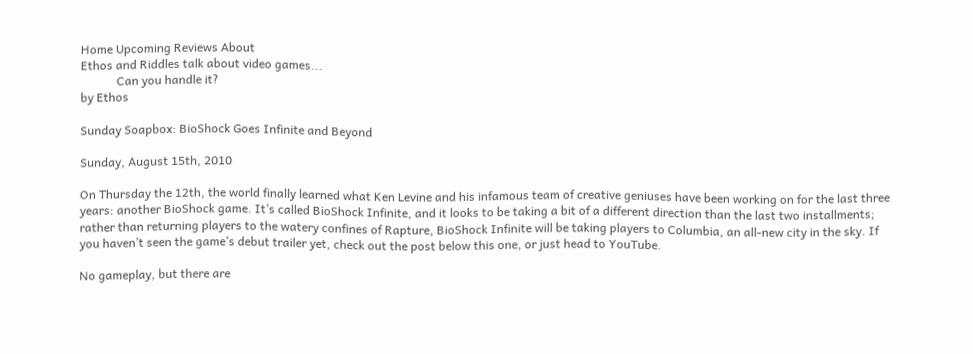Home Upcoming Reviews About
Ethos and Riddles talk about video games...
            Can you handle it?
by Ethos

Sunday Soapbox: BioShock Goes Infinite and Beyond

Sunday, August 15th, 2010

On Thursday the 12th, the world finally learned what Ken Levine and his infamous team of creative geniuses have been working on for the last three years: another BioShock game. It’s called BioShock Infinite, and it looks to be taking a bit of a different direction than the last two installments; rather than returning players to the watery confines of Rapture, BioShock Infinite will be taking players to Columbia, an all-new city in the sky. If you haven’t seen the game’s debut trailer yet, check out the post below this one, or just head to YouTube.

No gameplay, but there are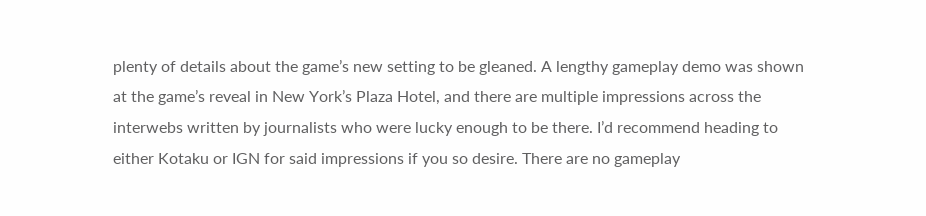plenty of details about the game’s new setting to be gleaned. A lengthy gameplay demo was shown at the game’s reveal in New York’s Plaza Hotel, and there are multiple impressions across the interwebs written by journalists who were lucky enough to be there. I’d recommend heading to either Kotaku or IGN for said impressions if you so desire. There are no gameplay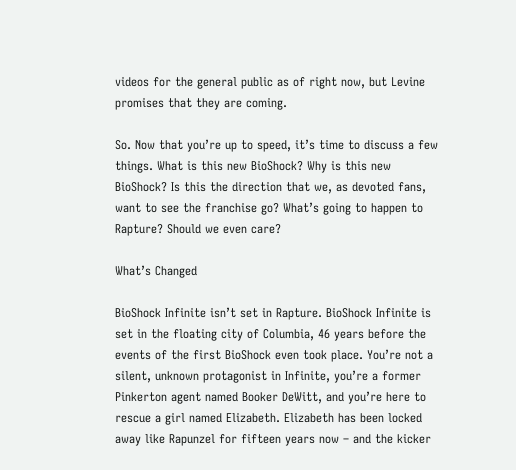videos for the general public as of right now, but Levine promises that they are coming.

So. Now that you’re up to speed, it’s time to discuss a few things. What is this new BioShock? Why is this new BioShock? Is this the direction that we, as devoted fans, want to see the franchise go? What’s going to happen to Rapture? Should we even care?

What’s Changed

BioShock Infinite isn’t set in Rapture. BioShock Infinite is set in the floating city of Columbia, 46 years before the events of the first BioShock even took place. You’re not a silent, unknown protagonist in Infinite, you’re a former Pinkerton agent named Booker DeWitt, and you’re here to rescue a girl named Elizabeth. Elizabeth has been locked away like Rapunzel for fifteen years now – and the kicker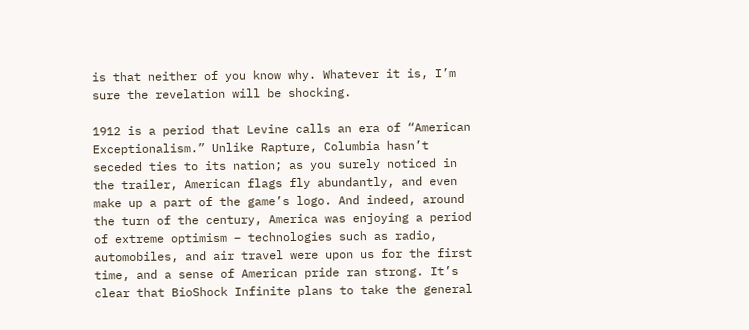is that neither of you know why. Whatever it is, I’m sure the revelation will be shocking.

1912 is a period that Levine calls an era of “American Exceptionalism.” Unlike Rapture, Columbia hasn’t seceded ties to its nation; as you surely noticed in the trailer, American flags fly abundantly, and even make up a part of the game’s logo. And indeed, around the turn of the century, America was enjoying a period of extreme optimism – technologies such as radio, automobiles, and air travel were upon us for the first time, and a sense of American pride ran strong. It’s clear that BioShock Infinite plans to take the general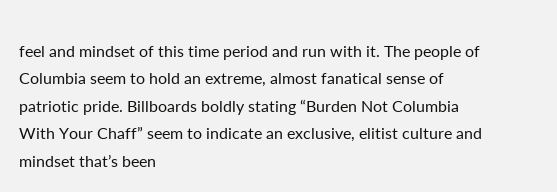feel and mindset of this time period and run with it. The people of Columbia seem to hold an extreme, almost fanatical sense of patriotic pride. Billboards boldly stating “Burden Not Columbia With Your Chaff” seem to indicate an exclusive, elitist culture and mindset that’s been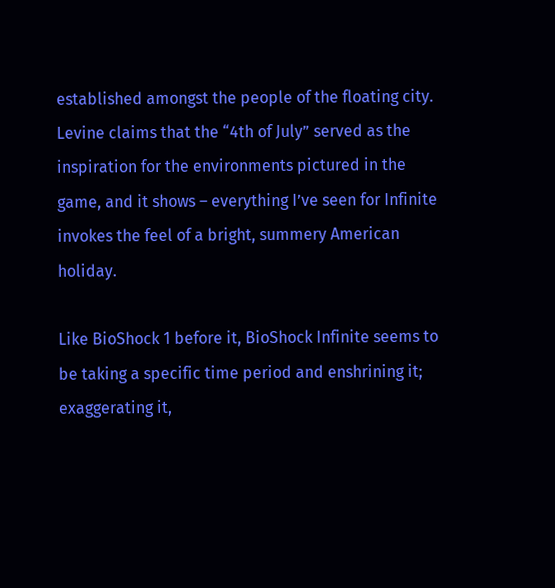established amongst the people of the floating city. Levine claims that the “4th of July” served as the inspiration for the environments pictured in the game, and it shows – everything I’ve seen for Infinite invokes the feel of a bright, summery American holiday.

Like BioShock 1 before it, BioShock Infinite seems to be taking a specific time period and enshrining it; exaggerating it,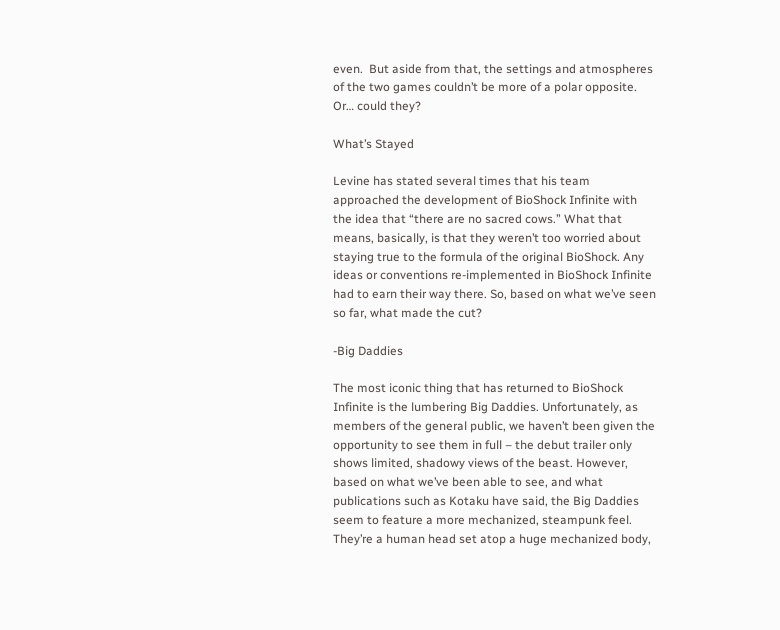even.  But aside from that, the settings and atmospheres of the two games couldn’t be more of a polar opposite. Or… could they?

What’s Stayed

Levine has stated several times that his team approached the development of BioShock Infinite with the idea that “there are no sacred cows.” What that means, basically, is that they weren’t too worried about staying true to the formula of the original BioShock. Any ideas or conventions re-implemented in BioShock Infinite had to earn their way there. So, based on what we’ve seen so far, what made the cut?

-Big Daddies

The most iconic thing that has returned to BioShock Infinite is the lumbering Big Daddies. Unfortunately, as members of the general public, we haven’t been given the opportunity to see them in full – the debut trailer only shows limited, shadowy views of the beast. However, based on what we’ve been able to see, and what publications such as Kotaku have said, the Big Daddies seem to feature a more mechanized, steampunk feel. They’re a human head set atop a huge mechanized body,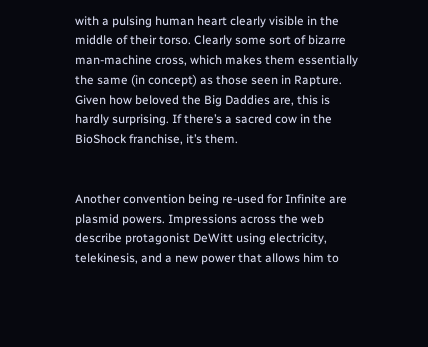with a pulsing human heart clearly visible in the middle of their torso. Clearly some sort of bizarre man-machine cross, which makes them essentially the same (in concept) as those seen in Rapture. Given how beloved the Big Daddies are, this is hardly surprising. If there’s a sacred cow in the BioShock franchise, it’s them.


Another convention being re-used for Infinite are plasmid powers. Impressions across the web describe protagonist DeWitt using electricity, telekinesis, and a new power that allows him to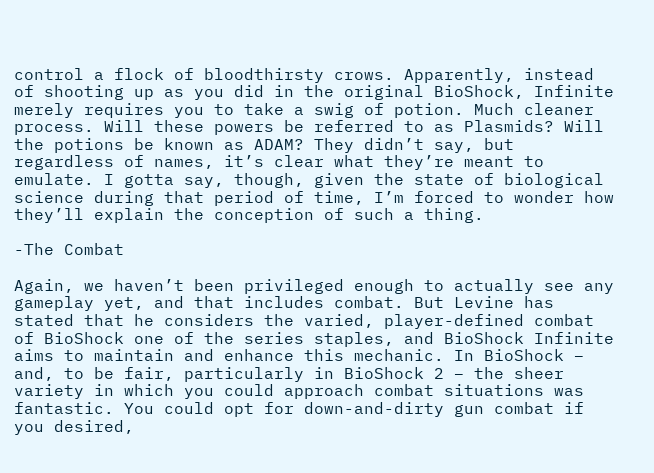control a flock of bloodthirsty crows. Apparently, instead of shooting up as you did in the original BioShock, Infinite merely requires you to take a swig of potion. Much cleaner process. Will these powers be referred to as Plasmids? Will the potions be known as ADAM? They didn’t say, but regardless of names, it’s clear what they’re meant to emulate. I gotta say, though, given the state of biological science during that period of time, I’m forced to wonder how they’ll explain the conception of such a thing.

-The Combat

Again, we haven’t been privileged enough to actually see any gameplay yet, and that includes combat. But Levine has stated that he considers the varied, player-defined combat of BioShock one of the series staples, and BioShock Infinite aims to maintain and enhance this mechanic. In BioShock – and, to be fair, particularly in BioShock 2 – the sheer variety in which you could approach combat situations was fantastic. You could opt for down-and-dirty gun combat if you desired,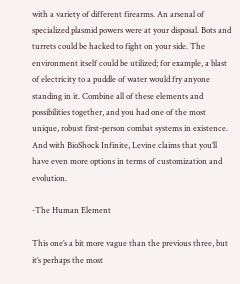with a variety of different firearms. An arsenal of specialized plasmid powers were at your disposal. Bots and turrets could be hacked to fight on your side. The environment itself could be utilized; for example, a blast of electricity to a puddle of water would fry anyone standing in it. Combine all of these elements and possibilities together, and you had one of the most unique, robust first-person combat systems in existence. And with BioShock Infinite, Levine claims that you’ll have even more options in terms of customization and evolution.

-The Human Element

This one’s a bit more vague than the previous three, but it’s perhaps the most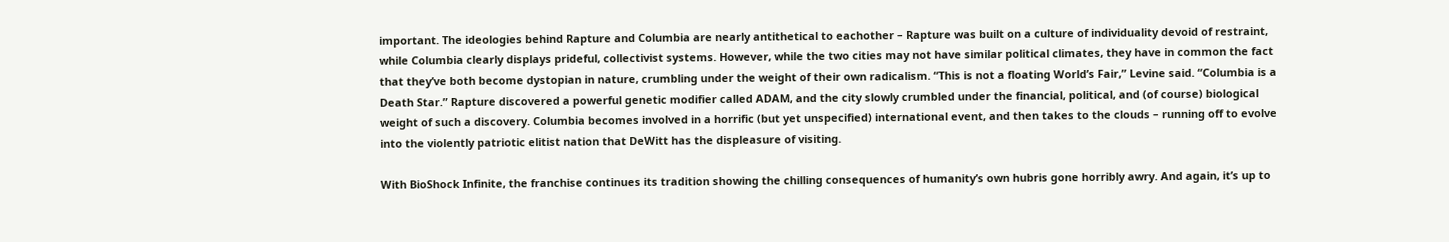important. The ideologies behind Rapture and Columbia are nearly antithetical to eachother – Rapture was built on a culture of individuality devoid of restraint, while Columbia clearly displays prideful, collectivist systems. However, while the two cities may not have similar political climates, they have in common the fact that they’ve both become dystopian in nature, crumbling under the weight of their own radicalism. “This is not a floating World’s Fair,” Levine said. “Columbia is a Death Star.” Rapture discovered a powerful genetic modifier called ADAM, and the city slowly crumbled under the financial, political, and (of course) biological weight of such a discovery. Columbia becomes involved in a horrific (but yet unspecified) international event, and then takes to the clouds – running off to evolve into the violently patriotic elitist nation that DeWitt has the displeasure of visiting.

With BioShock Infinite, the franchise continues its tradition showing the chilling consequences of humanity’s own hubris gone horribly awry. And again, it’s up to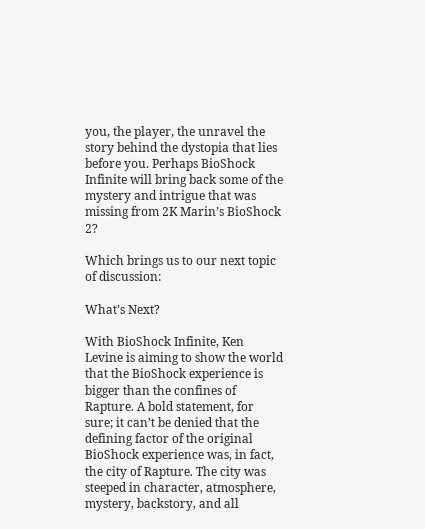you, the player, the unravel the story behind the dystopia that lies before you. Perhaps BioShock Infinite will bring back some of the mystery and intrigue that was missing from 2K Marin’s BioShock 2?

Which brings us to our next topic of discussion:

What’s Next?

With BioShock Infinite, Ken Levine is aiming to show the world that the BioShock experience is bigger than the confines of Rapture. A bold statement, for sure; it can’t be denied that the defining factor of the original BioShock experience was, in fact, the city of Rapture. The city was steeped in character, atmosphere, mystery, backstory, and all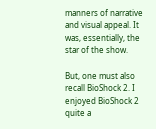manners of narrative and visual appeal. It was, essentially, the star of the show.

But, one must also recall BioShock 2. I enjoyed BioShock 2 quite a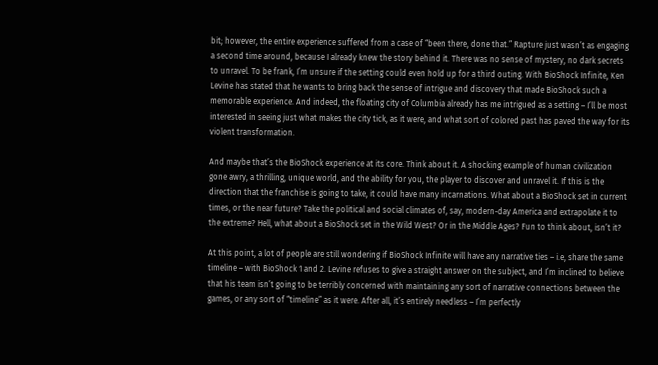bit; however, the entire experience suffered from a case of “been there, done that.” Rapture just wasn’t as engaging a second time around, because I already knew the story behind it. There was no sense of mystery, no dark secrets to unravel. To be frank, I’m unsure if the setting could even hold up for a third outing. With BioShock Infinite, Ken Levine has stated that he wants to bring back the sense of intrigue and discovery that made BioShock such a memorable experience. And indeed, the floating city of Columbia already has me intrigued as a setting – I’ll be most interested in seeing just what makes the city tick, as it were, and what sort of colored past has paved the way for its violent transformation.

And maybe that’s the BioShock experience at its core. Think about it. A shocking example of human civilization gone awry, a thrilling, unique world, and the ability for you, the player to discover and unravel it. If this is the direction that the franchise is going to take, it could have many incarnations. What about a BioShock set in current times, or the near future? Take the political and social climates of, say, modern-day America and extrapolate it to the extreme? Hell, what about a BioShock set in the Wild West? Or in the Middle Ages? Fun to think about, isn’t it?

At this point, a lot of people are still wondering if BioShock Infinite will have any narrative ties – i.e, share the same timeline – with BioShock 1 and 2. Levine refuses to give a straight answer on the subject, and I’m inclined to believe that his team isn’t going to be terribly concerned with maintaining any sort of narrative connections between the games, or any sort of “timeline” as it were. After all, it’s entirely needless – I’m perfectly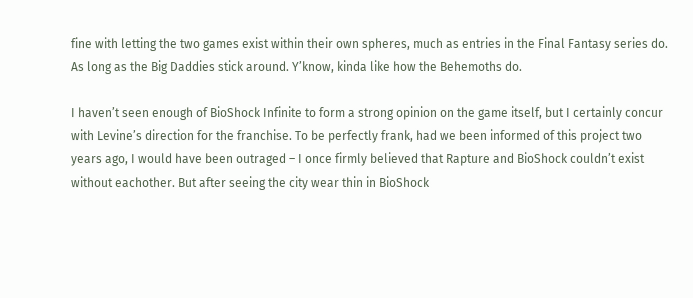fine with letting the two games exist within their own spheres, much as entries in the Final Fantasy series do. As long as the Big Daddies stick around. Y’know, kinda like how the Behemoths do.

I haven’t seen enough of BioShock Infinite to form a strong opinion on the game itself, but I certainly concur with Levine’s direction for the franchise. To be perfectly frank, had we been informed of this project two years ago, I would have been outraged – I once firmly believed that Rapture and BioShock couldn’t exist without eachother. But after seeing the city wear thin in BioShock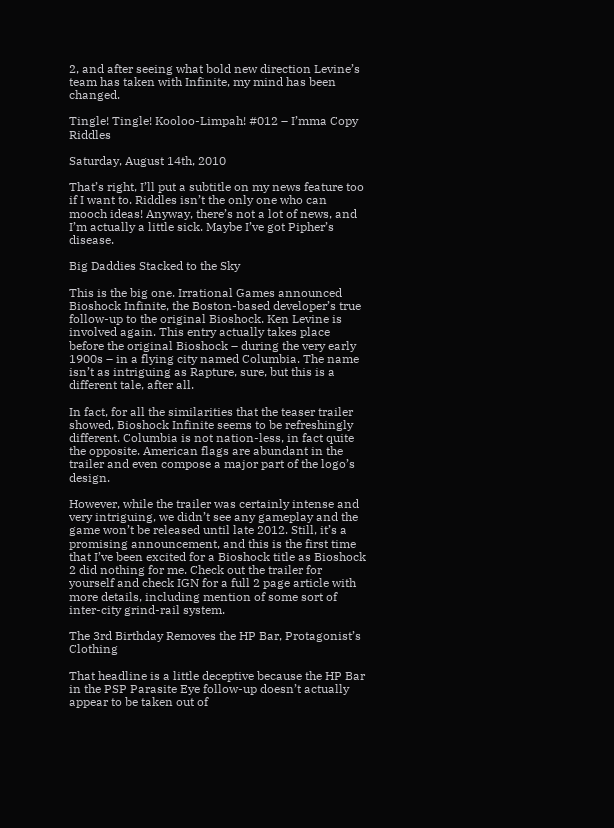2, and after seeing what bold new direction Levine’s team has taken with Infinite, my mind has been changed.

Tingle! Tingle! Kooloo-Limpah! #012 – I’mma Copy Riddles

Saturday, August 14th, 2010

That’s right, I’ll put a subtitle on my news feature too if I want to. Riddles isn’t the only one who can mooch ideas! Anyway, there’s not a lot of news, and I’m actually a little sick. Maybe I’ve got Pipher’s disease.

Big Daddies Stacked to the Sky

This is the big one. Irrational Games announced Bioshock Infinite, the Boston-based developer’s true follow-up to the original Bioshock. Ken Levine is involved again. This entry actually takes place before the original Bioshock – during the very early 1900s – in a flying city named Columbia. The name isn’t as intriguing as Rapture, sure, but this is a different tale, after all.

In fact, for all the similarities that the teaser trailer showed, Bioshock Infinite seems to be refreshingly different. Columbia is not nation-less, in fact quite the opposite. American flags are abundant in the trailer and even compose a major part of the logo’s design.

However, while the trailer was certainly intense and very intriguing, we didn’t see any gameplay and the game won’t be released until late 2012. Still, it’s a promising announcement, and this is the first time that I’ve been excited for a Bioshock title as Bioshock 2 did nothing for me. Check out the trailer for yourself and check IGN for a full 2 page article with more details, including mention of some sort of inter-city grind-rail system.

The 3rd Birthday Removes the HP Bar, Protagonist’s Clothing

That headline is a little deceptive because the HP Bar in the PSP Parasite Eye follow-up doesn’t actually appear to be taken out of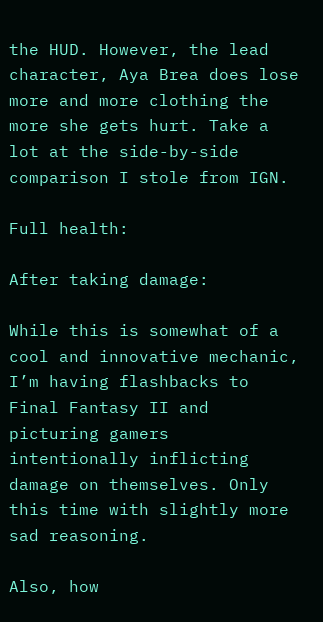the HUD. However, the lead character, Aya Brea does lose more and more clothing the more she gets hurt. Take a lot at the side-by-side comparison I stole from IGN.

Full health:

After taking damage:

While this is somewhat of a cool and innovative mechanic, I’m having flashbacks to Final Fantasy II and picturing gamers intentionally inflicting damage on themselves. Only this time with slightly more sad reasoning.

Also, how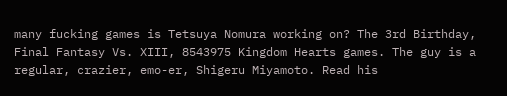many fucking games is Tetsuya Nomura working on? The 3rd Birthday, Final Fantasy Vs. XIII, 8543975 Kingdom Hearts games. The guy is a regular, crazier, emo-er, Shigeru Miyamoto. Read his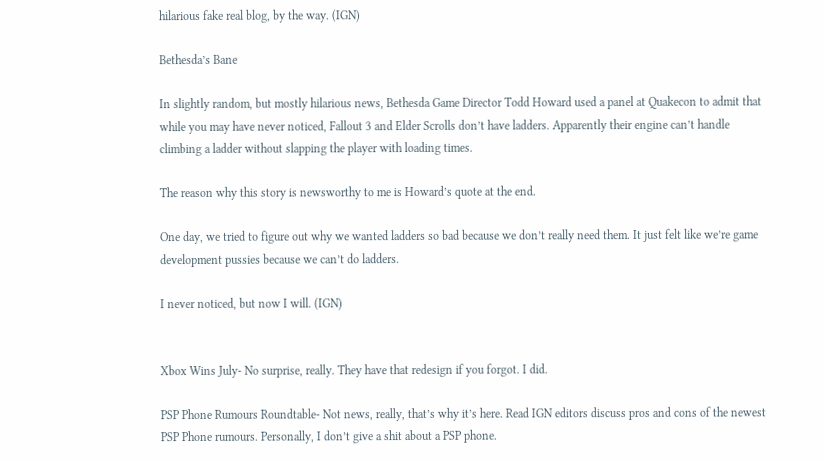hilarious fake real blog, by the way. (IGN)

Bethesda’s Bane

In slightly random, but mostly hilarious news, Bethesda Game Director Todd Howard used a panel at Quakecon to admit that while you may have never noticed, Fallout 3 and Elder Scrolls don’t have ladders. Apparently their engine can’t handle climbing a ladder without slapping the player with loading times.

The reason why this story is newsworthy to me is Howard’s quote at the end.

One day, we tried to figure out why we wanted ladders so bad because we don’t really need them. It just felt like we’re game development pussies because we can’t do ladders.

I never noticed, but now I will. (IGN)


Xbox Wins July- No surprise, really. They have that redesign if you forgot. I did.

PSP Phone Rumours Roundtable- Not news, really, that’s why it’s here. Read IGN editors discuss pros and cons of the newest PSP Phone rumours. Personally, I don’t give a shit about a PSP phone.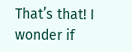That’s that! I wonder if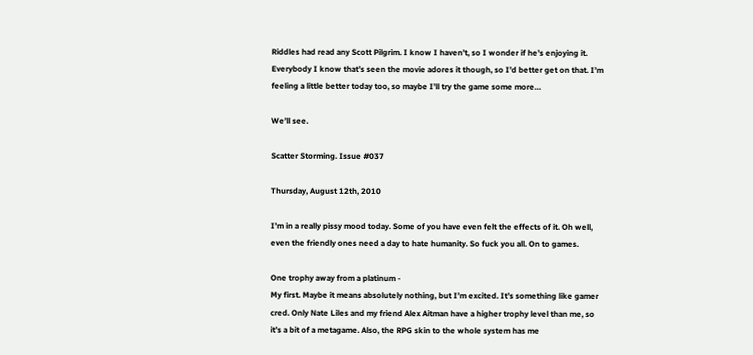Riddles had read any Scott Pilgrim. I know I haven’t, so I wonder if he’s enjoying it. Everybody I know that’s seen the movie adores it though, so I’d better get on that. I’m feeling a little better today too, so maybe I’ll try the game some more…

We’ll see.

Scatter Storming. Issue #037

Thursday, August 12th, 2010

I’m in a really pissy mood today. Some of you have even felt the effects of it. Oh well, even the friendly ones need a day to hate humanity. So fuck you all. On to games.

One trophy away from a platinum -
My first. Maybe it means absolutely nothing, but I’m excited. It’s something like gamer cred. Only Nate Liles and my friend Alex Aitman have a higher trophy level than me, so it’s a bit of a metagame. Also, the RPG skin to the whole system has me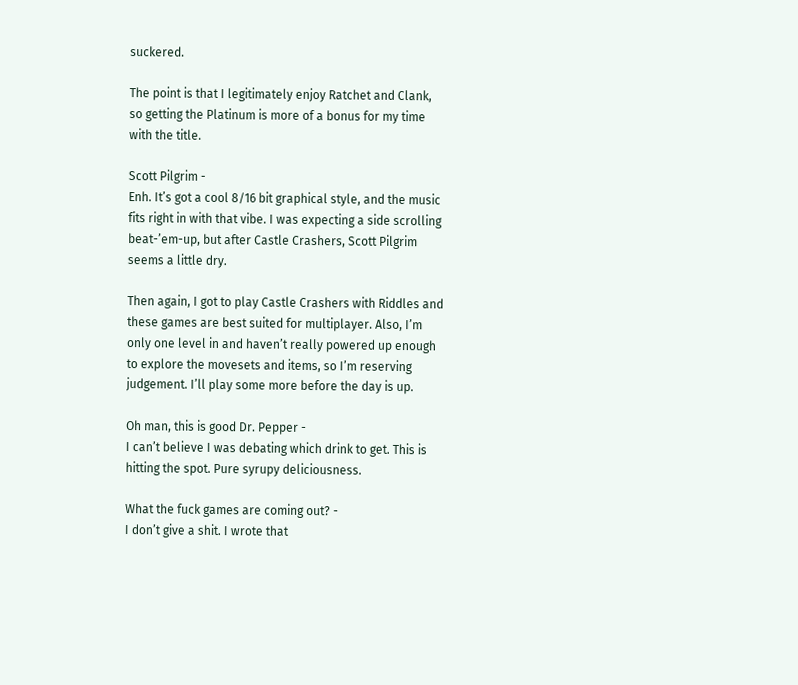suckered.

The point is that I legitimately enjoy Ratchet and Clank, so getting the Platinum is more of a bonus for my time with the title.

Scott Pilgrim -
Enh. It’s got a cool 8/16 bit graphical style, and the music fits right in with that vibe. I was expecting a side scrolling beat-’em-up, but after Castle Crashers, Scott Pilgrim seems a little dry.

Then again, I got to play Castle Crashers with Riddles and these games are best suited for multiplayer. Also, I’m only one level in and haven’t really powered up enough to explore the movesets and items, so I’m reserving judgement. I’ll play some more before the day is up.

Oh man, this is good Dr. Pepper -
I can’t believe I was debating which drink to get. This is hitting the spot. Pure syrupy deliciousness.

What the fuck games are coming out? -
I don’t give a shit. I wrote that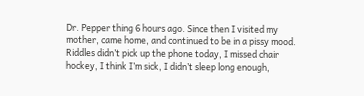Dr. Pepper thing 6 hours ago. Since then I visited my mother, came home, and continued to be in a pissy mood. Riddles didn’t pick up the phone today, I missed chair hockey, I think I’m sick, I didn’t sleep long enough,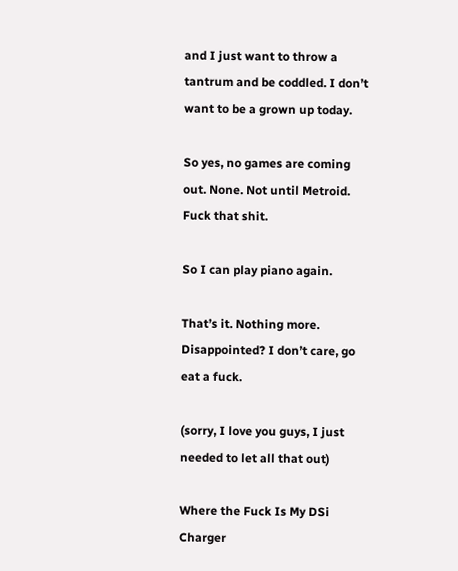and I just want to throw a tantrum and be coddled. I don’t want to be a grown up today.

So yes, no games are coming out. None. Not until Metroid. Fuck that shit.

So I can play piano again.

That’s it. Nothing more. Disappointed? I don’t care, go eat a fuck.

(sorry, I love you guys, I just needed to let all that out)

Where the Fuck Is My DSi Charger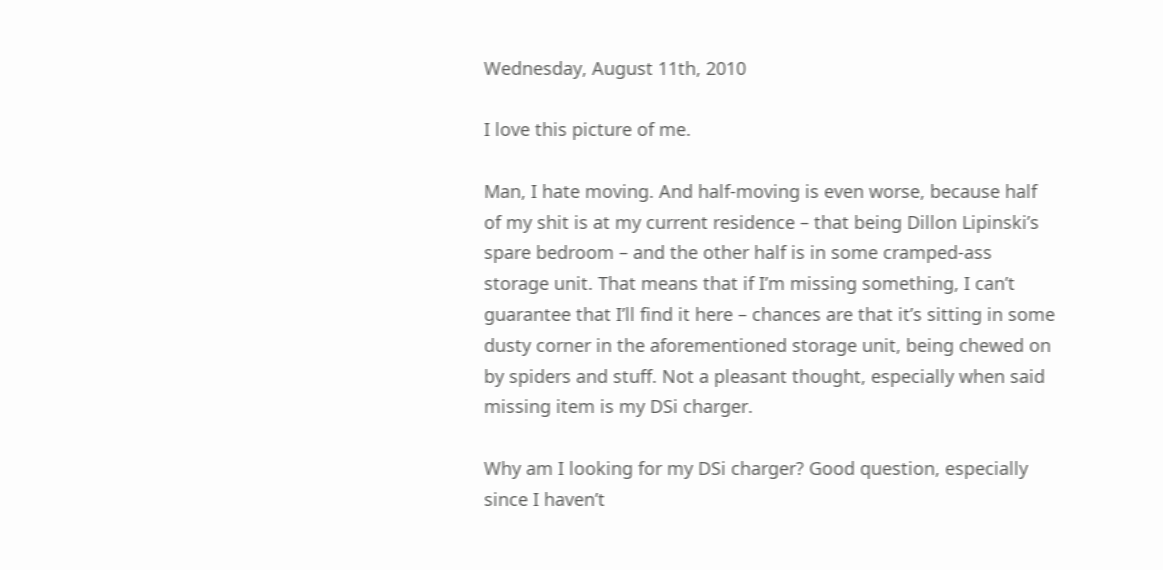Wednesday, August 11th, 2010

I love this picture of me.

Man, I hate moving. And half-moving is even worse, because half of my shit is at my current residence – that being Dillon Lipinski’s spare bedroom – and the other half is in some cramped-ass storage unit. That means that if I’m missing something, I can’t guarantee that I’ll find it here – chances are that it’s sitting in some dusty corner in the aforementioned storage unit, being chewed on by spiders and stuff. Not a pleasant thought, especially when said missing item is my DSi charger.

Why am I looking for my DSi charger? Good question, especially since I haven’t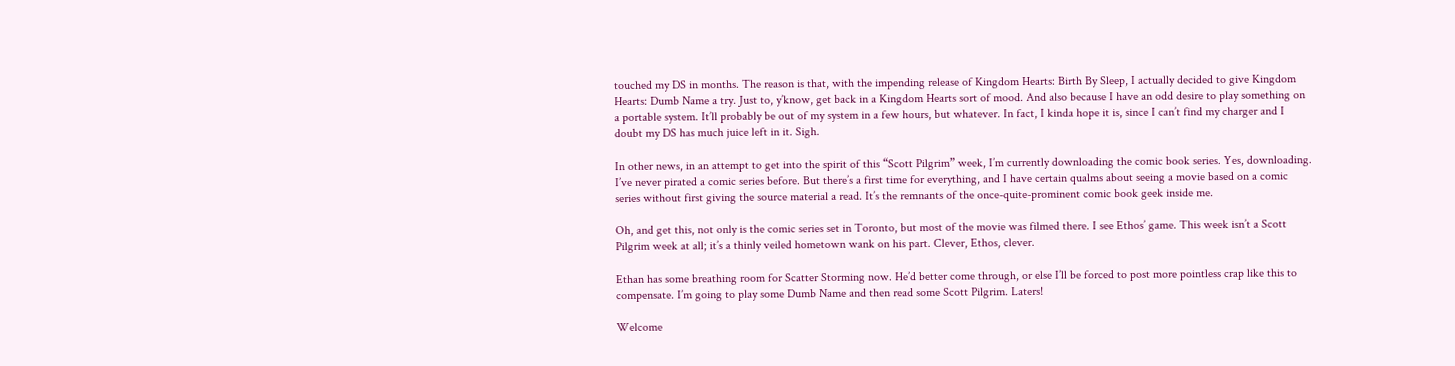touched my DS in months. The reason is that, with the impending release of Kingdom Hearts: Birth By Sleep, I actually decided to give Kingdom Hearts: Dumb Name a try. Just to, y’know, get back in a Kingdom Hearts sort of mood. And also because I have an odd desire to play something on a portable system. It’ll probably be out of my system in a few hours, but whatever. In fact, I kinda hope it is, since I can’t find my charger and I doubt my DS has much juice left in it. Sigh.

In other news, in an attempt to get into the spirit of this “Scott Pilgrim” week, I’m currently downloading the comic book series. Yes, downloading. I’ve never pirated a comic series before. But there’s a first time for everything, and I have certain qualms about seeing a movie based on a comic series without first giving the source material a read. It’s the remnants of the once-quite-prominent comic book geek inside me.

Oh, and get this, not only is the comic series set in Toronto, but most of the movie was filmed there. I see Ethos’ game. This week isn’t a Scott Pilgrim week at all; it’s a thinly veiled hometown wank on his part. Clever, Ethos, clever.

Ethan has some breathing room for Scatter Storming now. He’d better come through, or else I’ll be forced to post more pointless crap like this to compensate. I’m going to play some Dumb Name and then read some Scott Pilgrim. Laters!

Welcome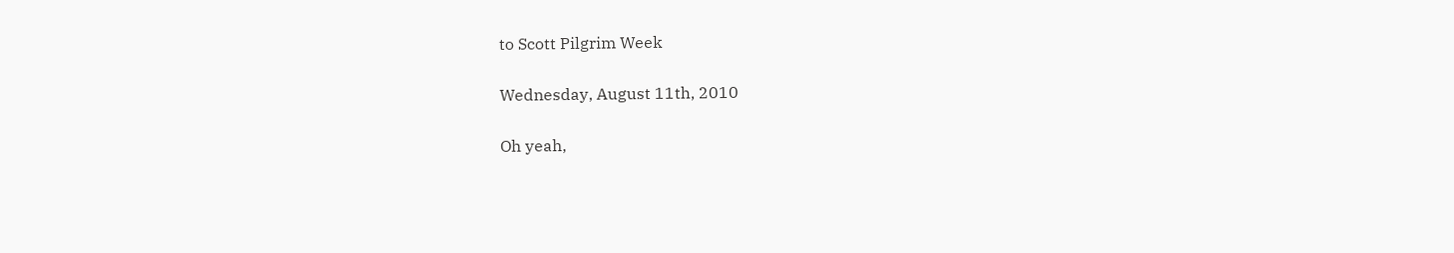to Scott Pilgrim Week

Wednesday, August 11th, 2010

Oh yeah,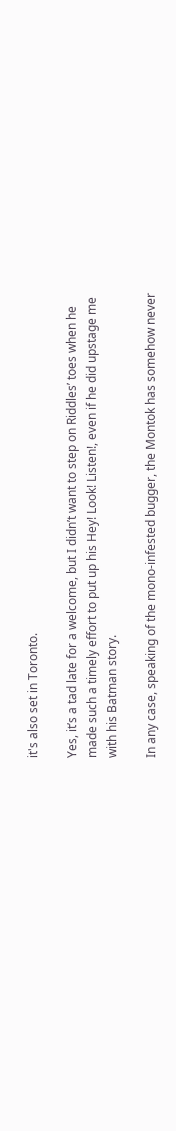it's also set in Toronto.

Yes, it’s a tad late for a welcome, but I didn’t want to step on Riddles’ toes when he made such a timely effort to put up his Hey! Look! Listen!, even if he did upstage me with his Batman story.

In any case, speaking of the mono-infested bugger, the Montok has somehow never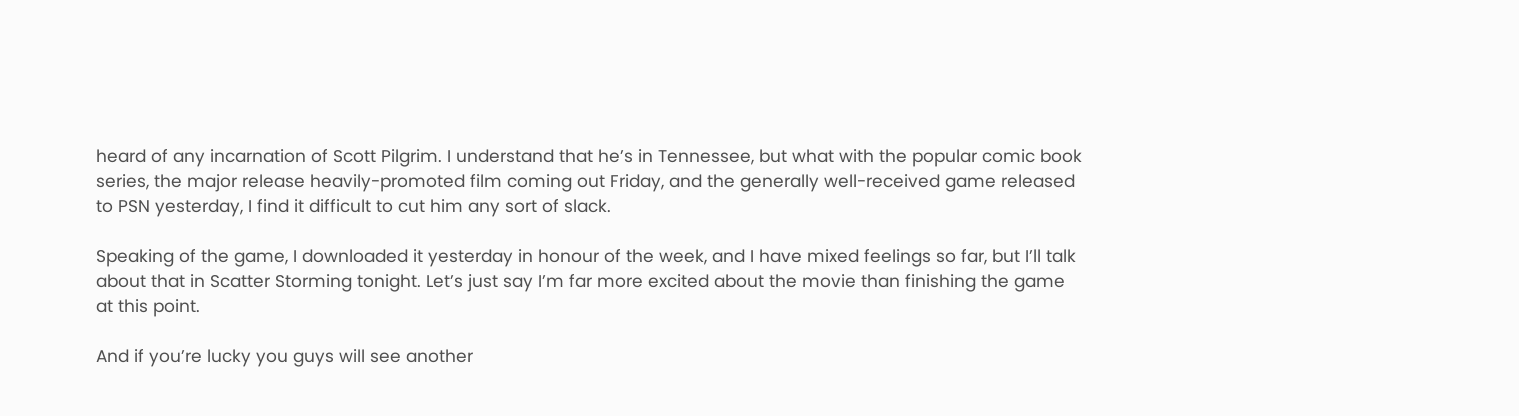heard of any incarnation of Scott Pilgrim. I understand that he’s in Tennessee, but what with the popular comic book series, the major release heavily-promoted film coming out Friday, and the generally well-received game released to PSN yesterday, I find it difficult to cut him any sort of slack.

Speaking of the game, I downloaded it yesterday in honour of the week, and I have mixed feelings so far, but I’ll talk about that in Scatter Storming tonight. Let’s just say I’m far more excited about the movie than finishing the game at this point.

And if you’re lucky you guys will see another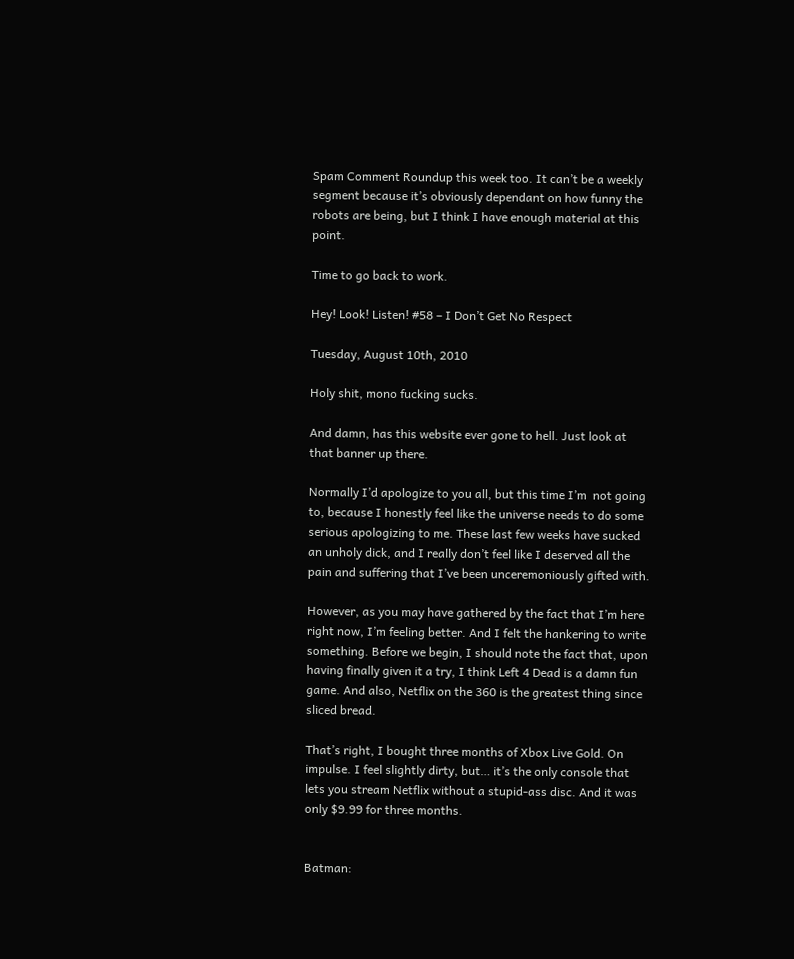Spam Comment Roundup this week too. It can’t be a weekly segment because it’s obviously dependant on how funny the robots are being, but I think I have enough material at this point.

Time to go back to work.

Hey! Look! Listen! #58 – I Don’t Get No Respect

Tuesday, August 10th, 2010

Holy shit, mono fucking sucks.

And damn, has this website ever gone to hell. Just look at that banner up there.

Normally I’d apologize to you all, but this time I’m  not going to, because I honestly feel like the universe needs to do some serious apologizing to me. These last few weeks have sucked an unholy dick, and I really don’t feel like I deserved all the pain and suffering that I’ve been unceremoniously gifted with.

However, as you may have gathered by the fact that I’m here right now, I’m feeling better. And I felt the hankering to write something. Before we begin, I should note the fact that, upon having finally given it a try, I think Left 4 Dead is a damn fun game. And also, Netflix on the 360 is the greatest thing since sliced bread.

That’s right, I bought three months of Xbox Live Gold. On impulse. I feel slightly dirty, but… it’s the only console that lets you stream Netflix without a stupid-ass disc. And it was only $9.99 for three months.


Batman: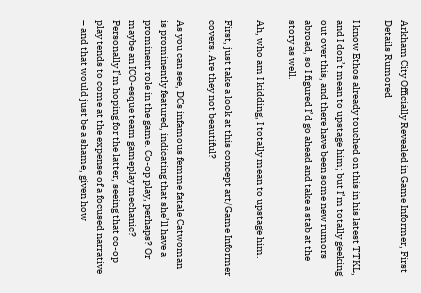Arkham City Officially Revealed in Game Informer, First Details Rumored

I know Ethos already touched on this in his latest TTKL, and I don’t mean to upstage him; but I’m totally geeking out over this, and there have been some new rumors abroad, so I figured I’d go ahead and take a stab at the story as well.

Ah, who am I kidding, I totally mean to upstage him.

First, just take a look at this concept art/Game Informer covers. Are they not beautiful?

As you can see, DCs infamous femme fatale Catwoman is prominently featured, indicating that she’ll have a prominent role in the game. Co-op play, perhaps? Or maybe an ICO-esque team gameplay mechanic? Personally I’m hoping for the latter, seeing that co-op play tends to come at the expense of a focused narrative – and that would just be a shame, given how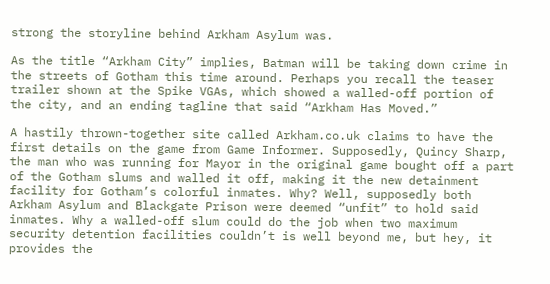strong the storyline behind Arkham Asylum was.

As the title “Arkham City” implies, Batman will be taking down crime in the streets of Gotham this time around. Perhaps you recall the teaser trailer shown at the Spike VGAs, which showed a walled-off portion of the city, and an ending tagline that said “Arkham Has Moved.”

A hastily thrown-together site called Arkham.co.uk claims to have the first details on the game from Game Informer. Supposedly, Quincy Sharp, the man who was running for Mayor in the original game bought off a part of the Gotham slums and walled it off, making it the new detainment facility for Gotham’s colorful inmates. Why? Well, supposedly both Arkham Asylum and Blackgate Prison were deemed “unfit” to hold said inmates. Why a walled-off slum could do the job when two maximum security detention facilities couldn’t is well beyond me, but hey, it provides the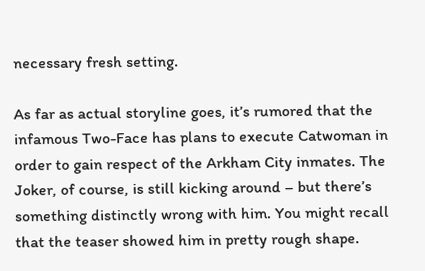necessary fresh setting.

As far as actual storyline goes, it’s rumored that the infamous Two-Face has plans to execute Catwoman in order to gain respect of the Arkham City inmates. The Joker, of course, is still kicking around – but there’s something distinctly wrong with him. You might recall that the teaser showed him in pretty rough shape.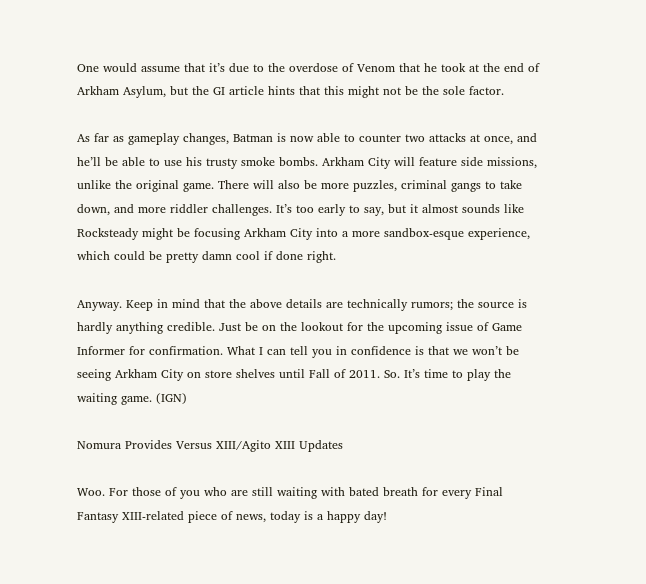One would assume that it’s due to the overdose of Venom that he took at the end of Arkham Asylum, but the GI article hints that this might not be the sole factor.

As far as gameplay changes, Batman is now able to counter two attacks at once, and he’ll be able to use his trusty smoke bombs. Arkham City will feature side missions, unlike the original game. There will also be more puzzles, criminal gangs to take down, and more riddler challenges. It’s too early to say, but it almost sounds like Rocksteady might be focusing Arkham City into a more sandbox-esque experience, which could be pretty damn cool if done right.

Anyway. Keep in mind that the above details are technically rumors; the source is hardly anything credible. Just be on the lookout for the upcoming issue of Game Informer for confirmation. What I can tell you in confidence is that we won’t be seeing Arkham City on store shelves until Fall of 2011. So. It’s time to play the waiting game. (IGN)

Nomura Provides Versus XIII/Agito XIII Updates

Woo. For those of you who are still waiting with bated breath for every Final Fantasy XIII-related piece of news, today is a happy day!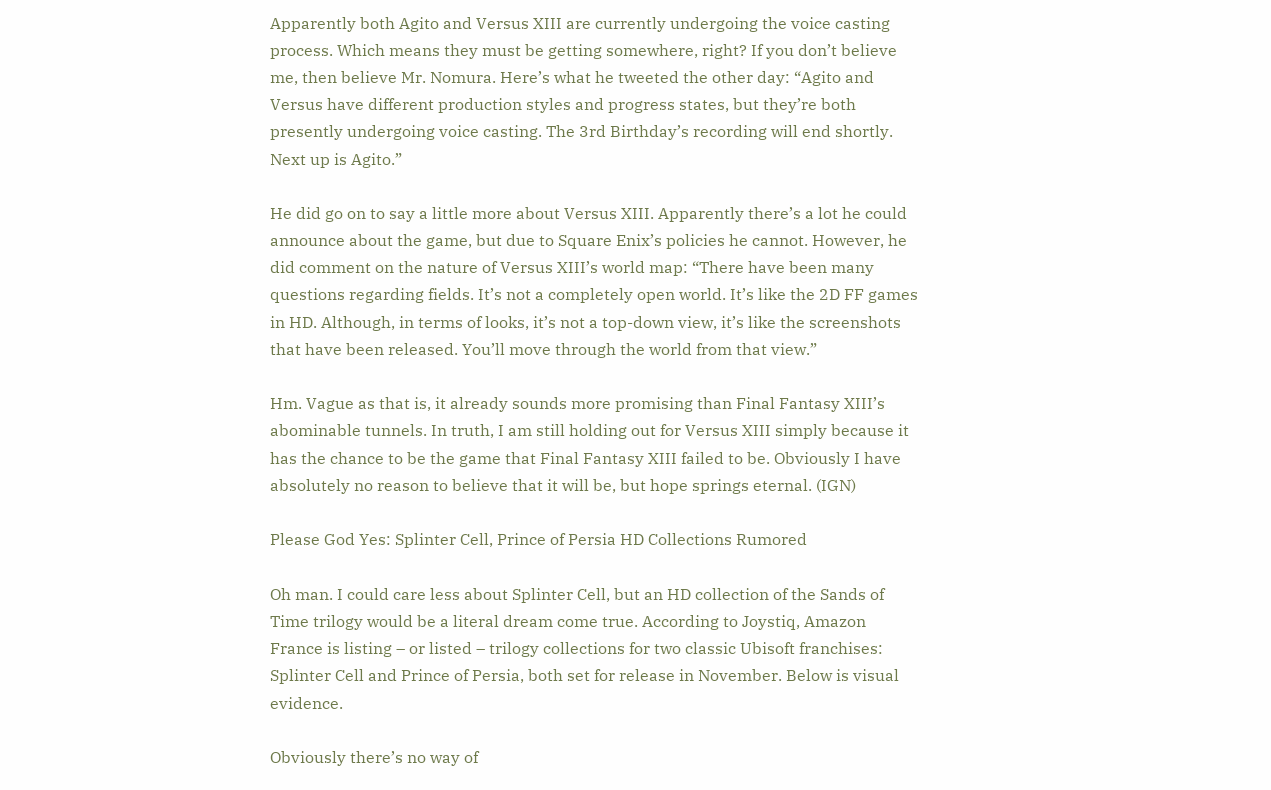Apparently both Agito and Versus XIII are currently undergoing the voice casting process. Which means they must be getting somewhere, right? If you don’t believe me, then believe Mr. Nomura. Here’s what he tweeted the other day: “Agito and Versus have different production styles and progress states, but they’re both presently undergoing voice casting. The 3rd Birthday’s recording will end shortly. Next up is Agito.”

He did go on to say a little more about Versus XIII. Apparently there’s a lot he could announce about the game, but due to Square Enix’s policies he cannot. However, he did comment on the nature of Versus XIII’s world map: “There have been many questions regarding fields. It’s not a completely open world. It’s like the 2D FF games in HD. Although, in terms of looks, it’s not a top-down view, it’s like the screenshots that have been released. You’ll move through the world from that view.”

Hm. Vague as that is, it already sounds more promising than Final Fantasy XIII’s abominable tunnels. In truth, I am still holding out for Versus XIII simply because it has the chance to be the game that Final Fantasy XIII failed to be. Obviously I have absolutely no reason to believe that it will be, but hope springs eternal. (IGN)

Please God Yes: Splinter Cell, Prince of Persia HD Collections Rumored

Oh man. I could care less about Splinter Cell, but an HD collection of the Sands of Time trilogy would be a literal dream come true. According to Joystiq, Amazon France is listing – or listed – trilogy collections for two classic Ubisoft franchises: Splinter Cell and Prince of Persia, both set for release in November. Below is visual evidence.

Obviously there’s no way of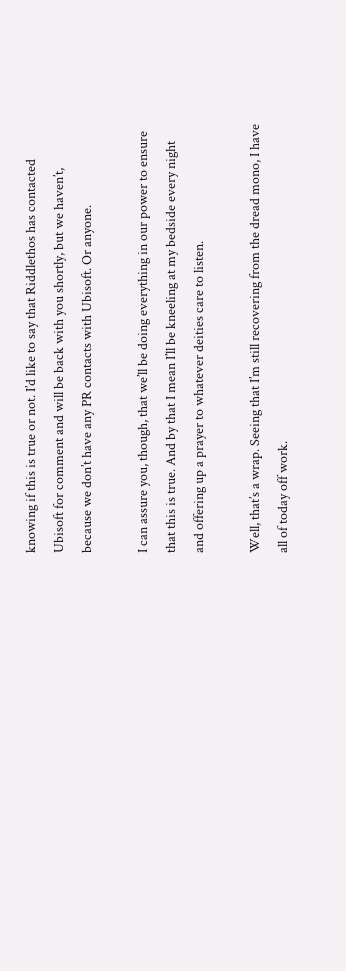knowing if this is true or not. I’d like to say that Riddlethos has contacted Ubisoft for comment and will be back with you shortly, but we haven’t, because we don’t have any PR contacts with Ubisoft. Or anyone.

I can assure you, though, that we’ll be doing everything in our power to ensure that this is true. And by that I mean I’ll be kneeling at my bedside every night and offering up a prayer to whatever deities care to listen.

Well, that’s a wrap. Seeing that I’m still recovering from the dread mono, I have all of today off work.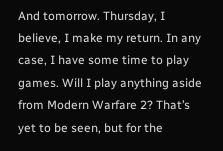And tomorrow. Thursday, I believe, I make my return. In any case, I have some time to play games. Will I play anything aside from Modern Warfare 2? That’s yet to be seen, but for the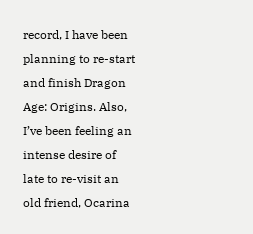record, I have been planning to re-start and finish Dragon Age: Origins. Also, I’ve been feeling an intense desire of late to re-visit an old friend, Ocarina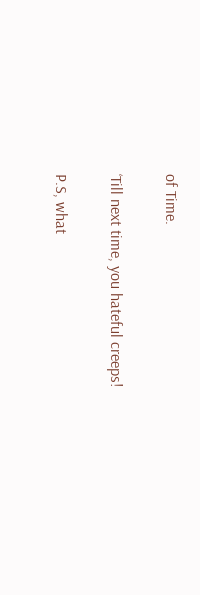of Time.

‘Till next time, you hateful creeps!

P.S, what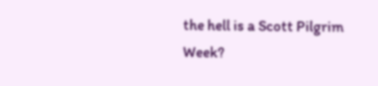the hell is a Scott Pilgrim Week?